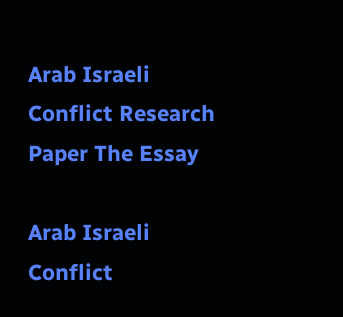Arab Israeli Conflict Research Paper The Essay

Arab Israeli Conflict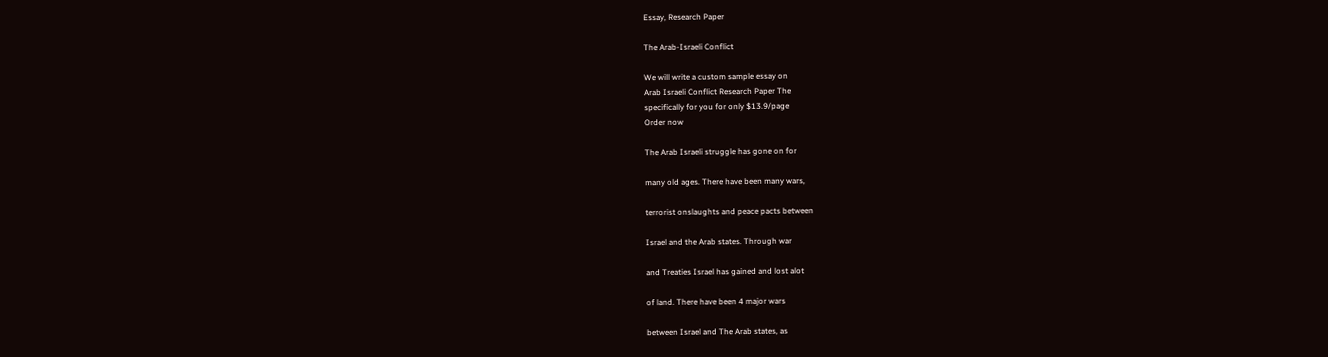Essay, Research Paper

The Arab-Israeli Conflict

We will write a custom sample essay on
Arab Israeli Conflict Research Paper The
specifically for you for only $13.9/page
Order now

The Arab Israeli struggle has gone on for

many old ages. There have been many wars,

terrorist onslaughts and peace pacts between

Israel and the Arab states. Through war

and Treaties Israel has gained and lost alot

of land. There have been 4 major wars

between Israel and The Arab states, as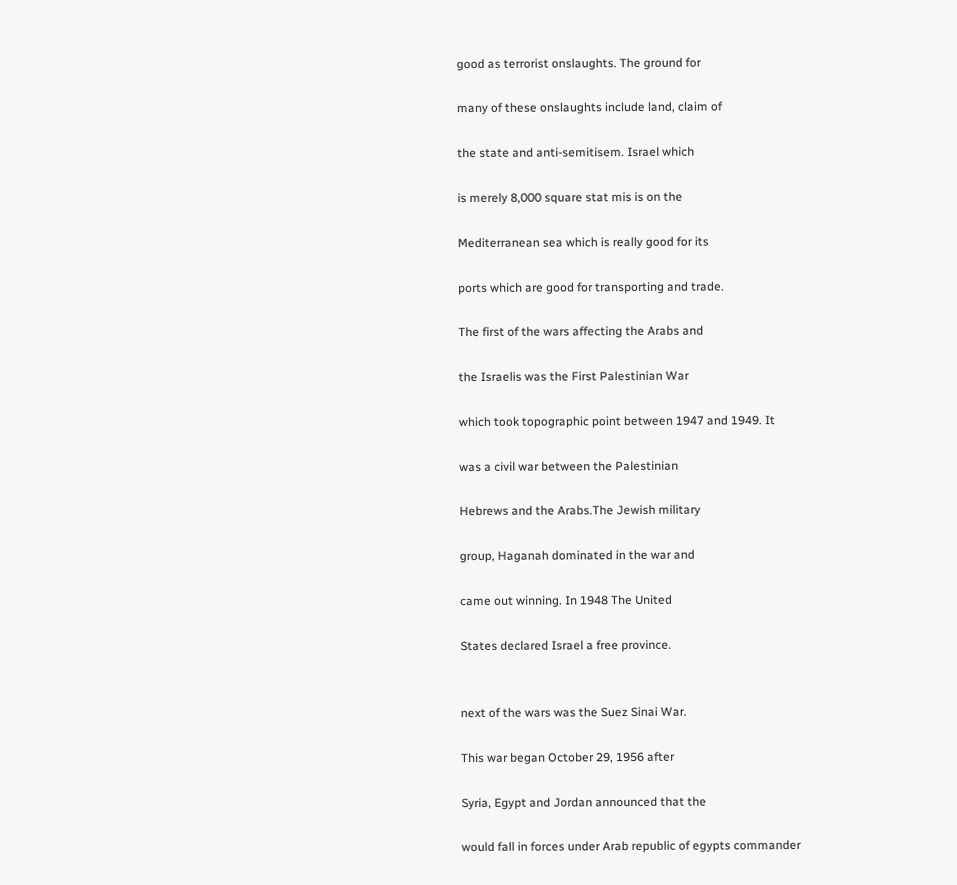good as terrorist onslaughts. The ground for

many of these onslaughts include land, claim of

the state and anti-semitisem. Israel which

is merely 8,000 square stat mis is on the

Mediterranean sea which is really good for its

ports which are good for transporting and trade.

The first of the wars affecting the Arabs and

the Israelis was the First Palestinian War

which took topographic point between 1947 and 1949. It

was a civil war between the Palestinian

Hebrews and the Arabs.The Jewish military

group, Haganah dominated in the war and

came out winning. In 1948 The United

States declared Israel a free province.


next of the wars was the Suez Sinai War.

This war began October 29, 1956 after

Syria, Egypt and Jordan announced that the

would fall in forces under Arab republic of egypts commander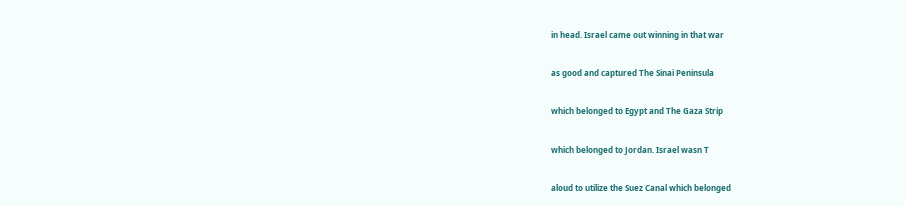in head. Israel came out winning in that war

as good and captured The Sinai Peninsula

which belonged to Egypt and The Gaza Strip

which belonged to Jordan. Israel wasn T

aloud to utilize the Suez Canal which belonged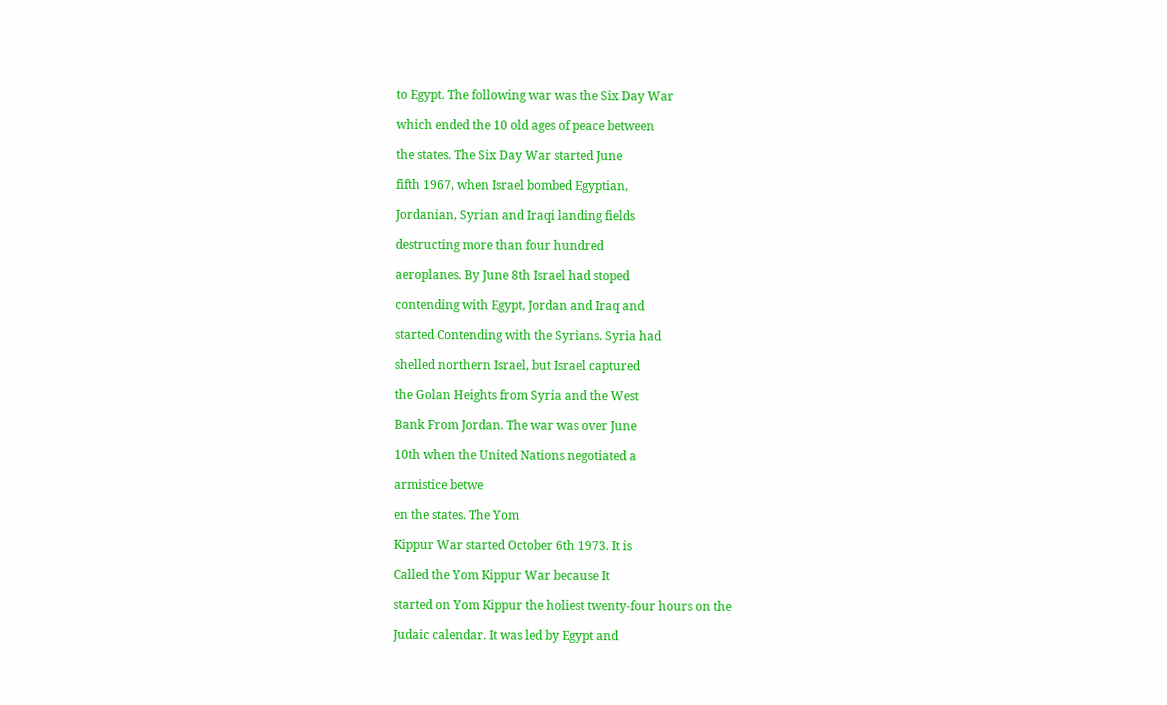to Egypt. The following war was the Six Day War

which ended the 10 old ages of peace between

the states. The Six Day War started June

fifth 1967, when Israel bombed Egyptian,

Jordanian, Syrian and Iraqi landing fields

destructing more than four hundred

aeroplanes. By June 8th Israel had stoped

contending with Egypt, Jordan and Iraq and

started Contending with the Syrians. Syria had

shelled northern Israel, but Israel captured

the Golan Heights from Syria and the West

Bank From Jordan. The war was over June

10th when the United Nations negotiated a

armistice betwe

en the states. The Yom

Kippur War started October 6th 1973. It is

Called the Yom Kippur War because It

started on Yom Kippur the holiest twenty-four hours on the

Judaic calendar. It was led by Egypt and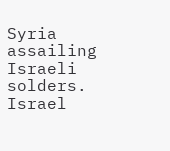Syria assailing Israeli solders. Israel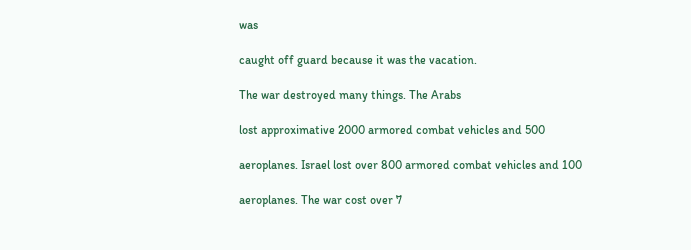was

caught off guard because it was the vacation.

The war destroyed many things. The Arabs

lost approximative 2000 armored combat vehicles and 500

aeroplanes. Israel lost over 800 armored combat vehicles and 100

aeroplanes. The war cost over 7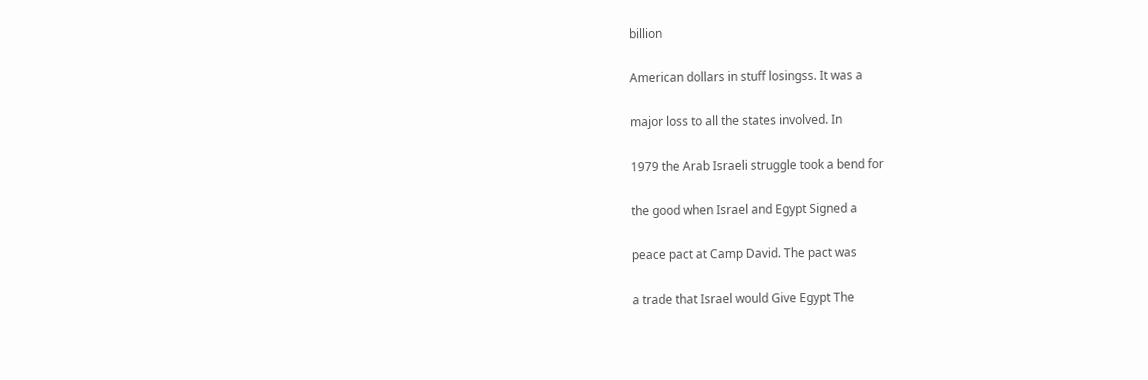billion

American dollars in stuff losingss. It was a

major loss to all the states involved. In

1979 the Arab Israeli struggle took a bend for

the good when Israel and Egypt Signed a

peace pact at Camp David. The pact was

a trade that Israel would Give Egypt The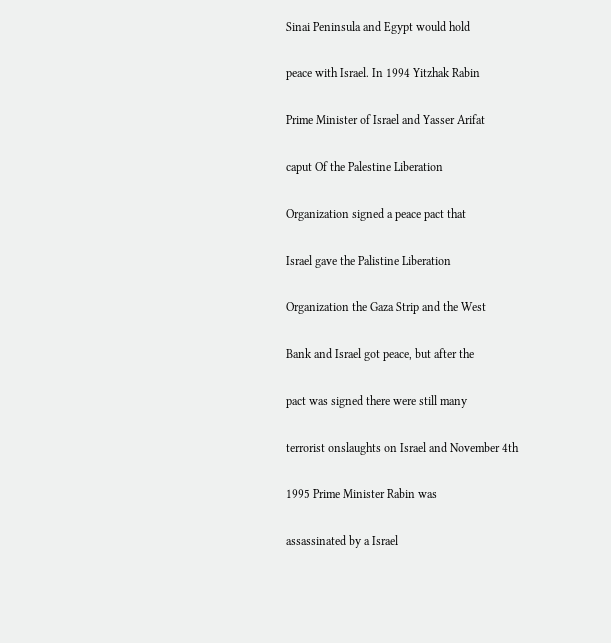Sinai Peninsula and Egypt would hold

peace with Israel. In 1994 Yitzhak Rabin

Prime Minister of Israel and Yasser Arifat

caput Of the Palestine Liberation

Organization signed a peace pact that

Israel gave the Palistine Liberation

Organization the Gaza Strip and the West

Bank and Israel got peace, but after the

pact was signed there were still many

terrorist onslaughts on Israel and November 4th

1995 Prime Minister Rabin was

assassinated by a Israel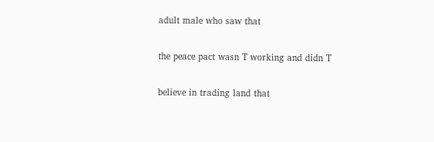adult male who saw that

the peace pact wasn T working and didn T

believe in trading land that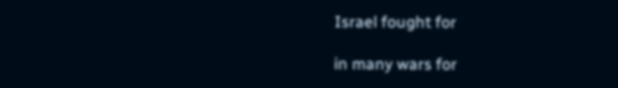Israel fought for

in many wars for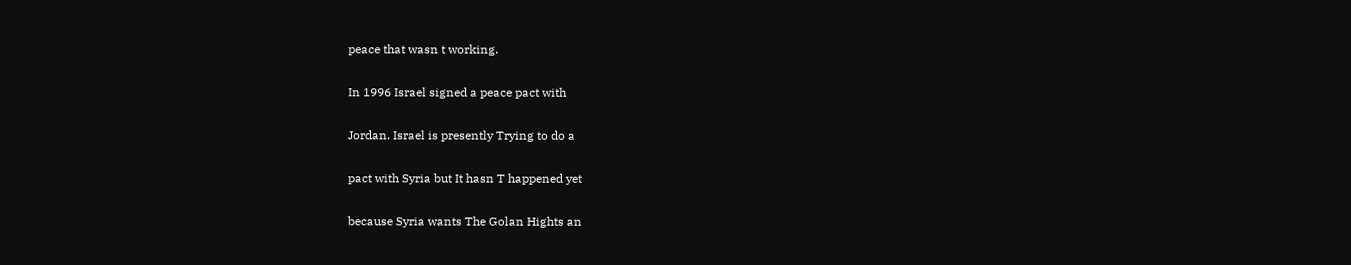peace that wasn t working.

In 1996 Israel signed a peace pact with

Jordan. Israel is presently Trying to do a

pact with Syria but It hasn T happened yet

because Syria wants The Golan Hights an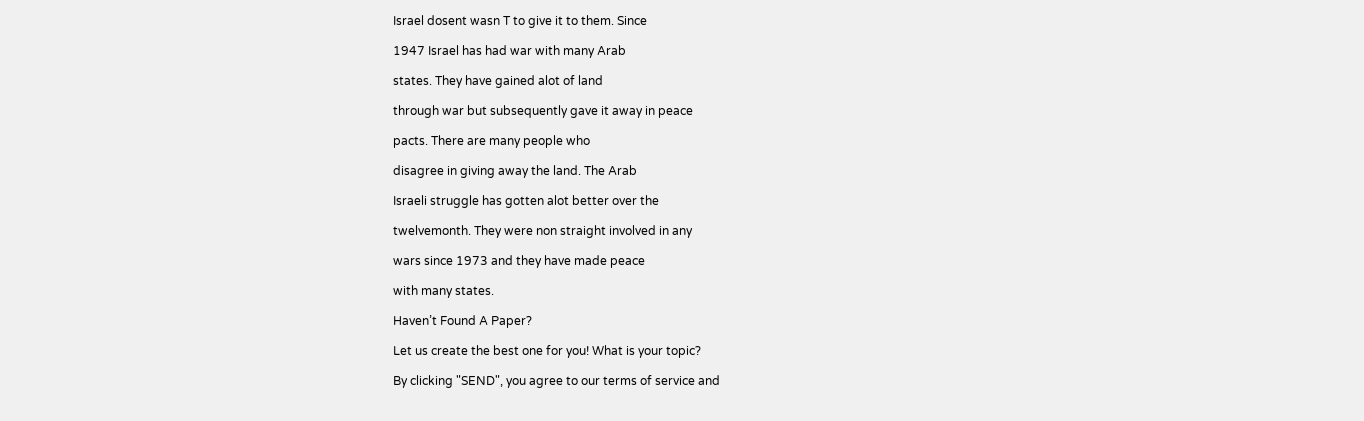Israel dosent wasn T to give it to them. Since

1947 Israel has had war with many Arab

states. They have gained alot of land

through war but subsequently gave it away in peace

pacts. There are many people who

disagree in giving away the land. The Arab

Israeli struggle has gotten alot better over the

twelvemonth. They were non straight involved in any

wars since 1973 and they have made peace

with many states.

Haven’t Found A Paper?

Let us create the best one for you! What is your topic?

By clicking "SEND", you agree to our terms of service and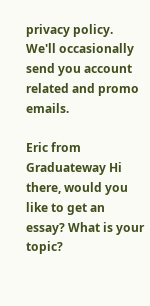privacy policy. We'll occasionally send you account related and promo emails.

Eric from Graduateway Hi there, would you like to get an essay? What is your topic?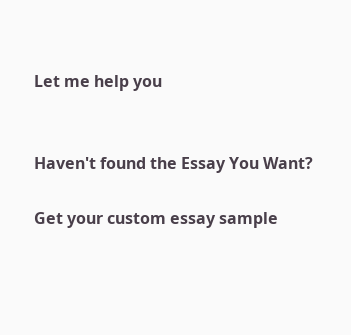Let me help you


Haven't found the Essay You Want?

Get your custom essay sample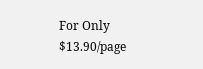For Only $13.90/page